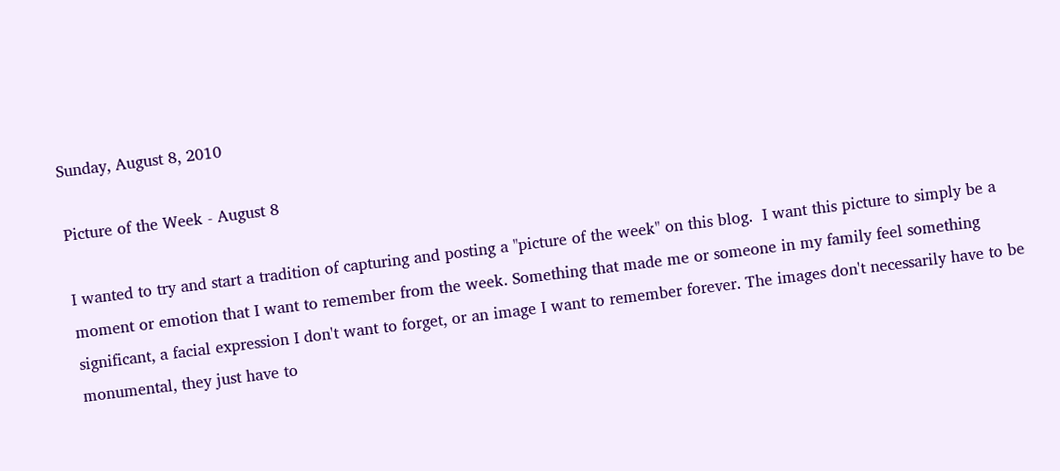Sunday, August 8, 2010

Picture of the Week - August 8

I wanted to try and start a tradition of capturing and posting a "picture of the week" on this blog.  I want this picture to simply be a moment or emotion that I want to remember from the week. Something that made me or someone in my family feel something significant, a facial expression I don't want to forget, or an image I want to remember forever. The images don't necessarily have to be monumental, they just have to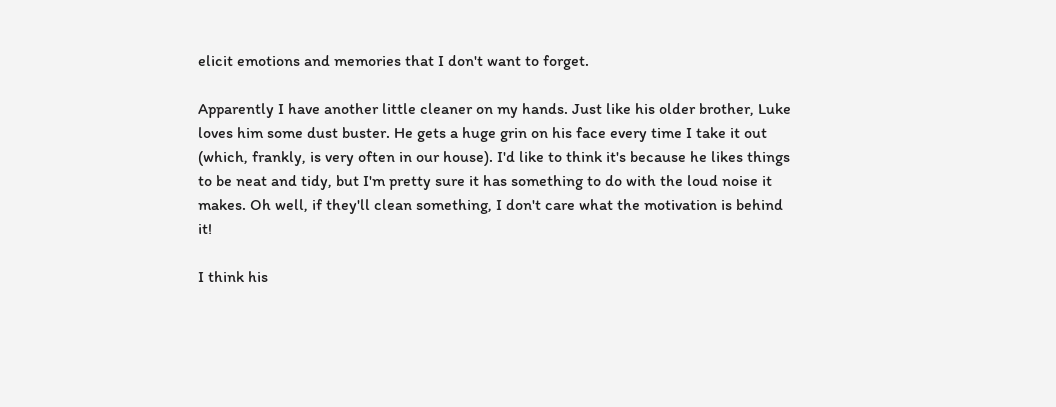elicit emotions and memories that I don't want to forget.

Apparently I have another little cleaner on my hands. Just like his older brother, Luke loves him some dust buster. He gets a huge grin on his face every time I take it out (which, frankly, is very often in our house). I'd like to think it's because he likes things to be neat and tidy, but I'm pretty sure it has something to do with the loud noise it makes. Oh well, if they'll clean something, I don't care what the motivation is behind it!

I think his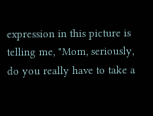expression in this picture is telling me, "Mom, seriously, do you really have to take a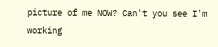picture of me NOW? Can't you see I'm working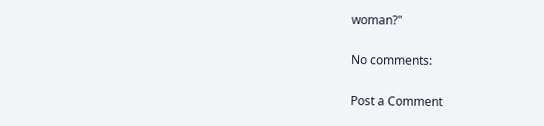woman?"

No comments:

Post a Comment